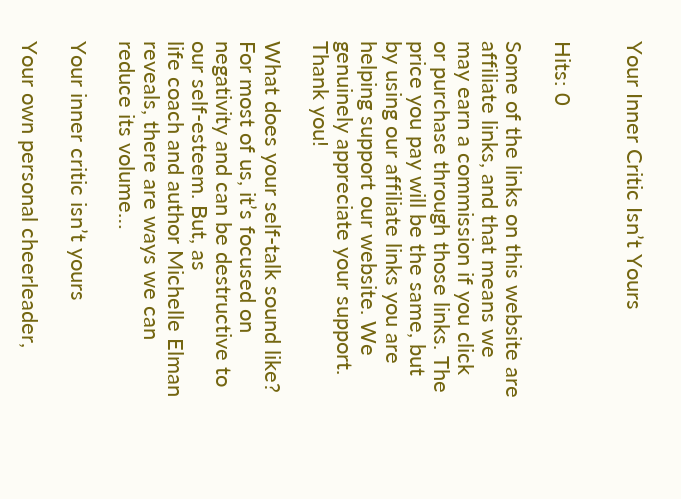Your Inner Critic Isn’t Yours


Hits: 0

Some of the links on this website are affiliate links, and that means we may earn a commission if you click or purchase through those links. The price you pay will be the same, but by using our affiliate links you are helping support our website. We genuinely appreciate your support. Thank you!

What does your self-talk sound like? For most of us, it’s focused on negativity and can be destructive to our self-esteem. But, as
life coach and author Michelle Elman reveals, there are ways we can reduce its volume…

Your inner critic isn’t yours

Your own personal cheerleader,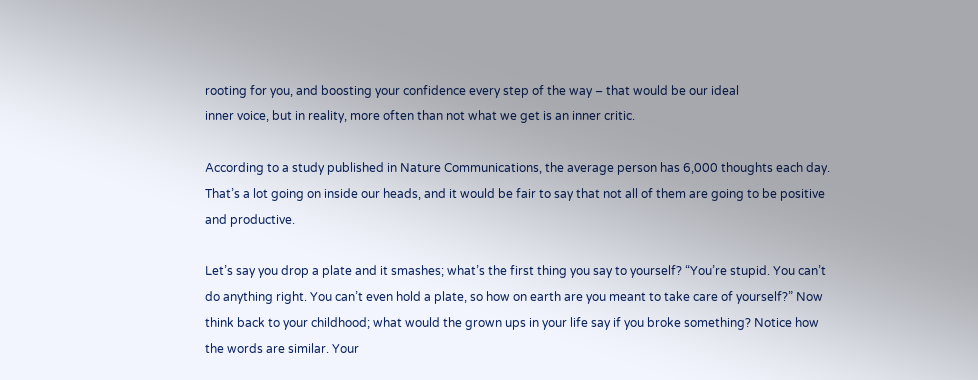rooting for you, and boosting your confidence every step of the way – that would be our ideal
inner voice, but in reality, more often than not what we get is an inner critic.

According to a study published in Nature Communications, the average person has 6,000 thoughts each day. That’s a lot going on inside our heads, and it would be fair to say that not all of them are going to be positive and productive.

Let’s say you drop a plate and it smashes; what’s the first thing you say to yourself? “You’re stupid. You can’t do anything right. You can’t even hold a plate, so how on earth are you meant to take care of yourself?” Now think back to your childhood; what would the grown ups in your life say if you broke something? Notice how the words are similar. Your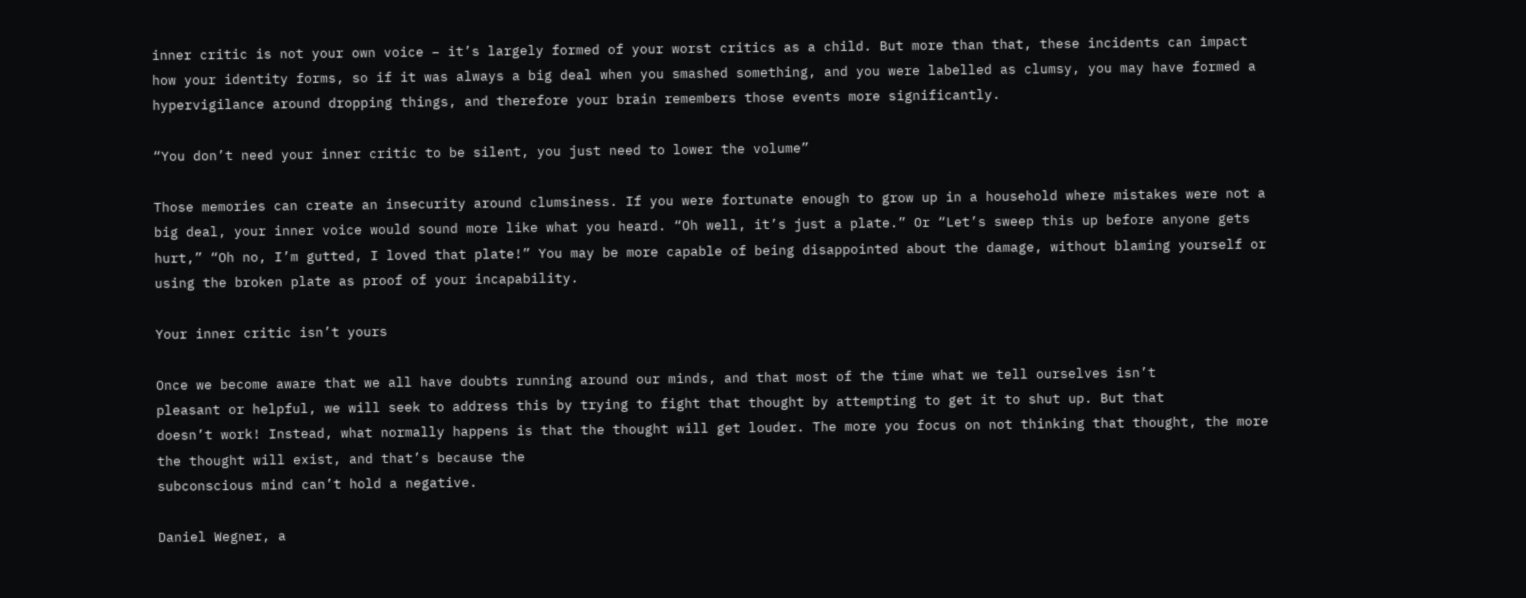inner critic is not your own voice – it’s largely formed of your worst critics as a child. But more than that, these incidents can impact how your identity forms, so if it was always a big deal when you smashed something, and you were labelled as clumsy, you may have formed a
hypervigilance around dropping things, and therefore your brain remembers those events more significantly.

“You don’t need your inner critic to be silent, you just need to lower the volume”

Those memories can create an insecurity around clumsiness. If you were fortunate enough to grow up in a household where mistakes were not a big deal, your inner voice would sound more like what you heard. “Oh well, it’s just a plate.” Or “Let’s sweep this up before anyone gets hurt,” “Oh no, I’m gutted, I loved that plate!” You may be more capable of being disappointed about the damage, without blaming yourself or using the broken plate as proof of your incapability.

Your inner critic isn’t yours

Once we become aware that we all have doubts running around our minds, and that most of the time what we tell ourselves isn’t
pleasant or helpful, we will seek to address this by trying to fight that thought by attempting to get it to shut up. But that
doesn’t work! Instead, what normally happens is that the thought will get louder. The more you focus on not thinking that thought, the more the thought will exist, and that’s because the
subconscious mind can’t hold a negative.

Daniel Wegner, a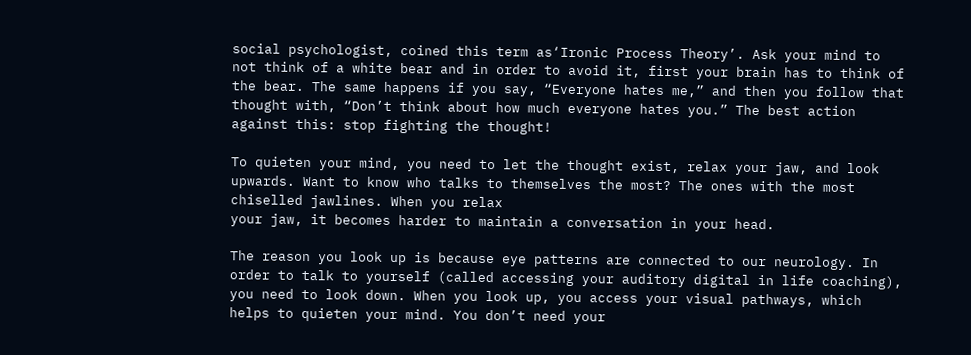social psychologist, coined this term as‘Ironic Process Theory’. Ask your mind to not think of a white bear and in order to avoid it, first your brain has to think of the bear. The same happens if you say, “Everyone hates me,” and then you follow that thought with, “Don’t think about how much everyone hates you.” The best action against this: stop fighting the thought!

To quieten your mind, you need to let the thought exist, relax your jaw, and look upwards. Want to know who talks to themselves the most? The ones with the most chiselled jawlines. When you relax
your jaw, it becomes harder to maintain a conversation in your head.

The reason you look up is because eye patterns are connected to our neurology. In order to talk to yourself (called accessing your auditory digital in life coaching), you need to look down. When you look up, you access your visual pathways, which helps to quieten your mind. You don’t need your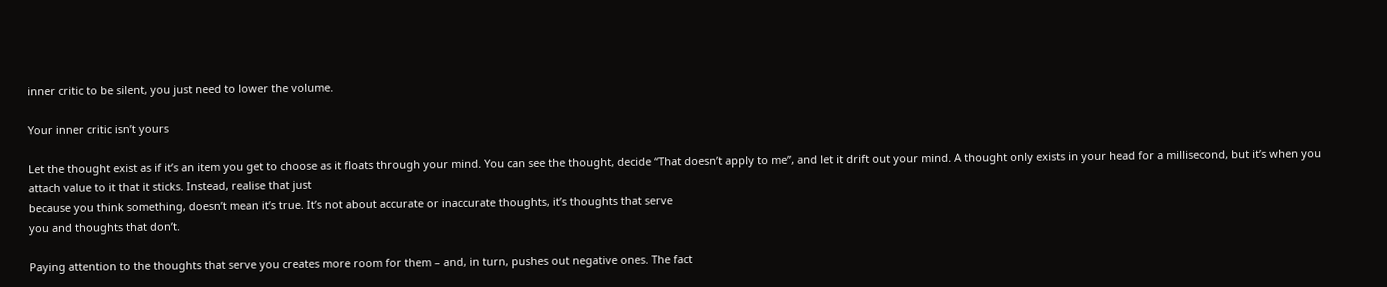inner critic to be silent, you just need to lower the volume.

Your inner critic isn’t yours

Let the thought exist as if it’s an item you get to choose as it floats through your mind. You can see the thought, decide “That doesn’t apply to me”, and let it drift out your mind. A thought only exists in your head for a millisecond, but it’s when you attach value to it that it sticks. Instead, realise that just
because you think something, doesn’t mean it’s true. It’s not about accurate or inaccurate thoughts, it’s thoughts that serve
you and thoughts that don’t.

Paying attention to the thoughts that serve you creates more room for them – and, in turn, pushes out negative ones. The fact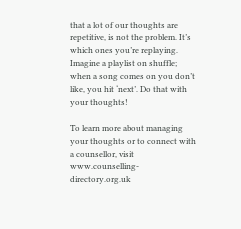that a lot of our thoughts are repetitive, is not the problem. It’s which ones you’re replaying. Imagine a playlist on shuffle; when a song comes on you don’t like, you hit ‘next’. Do that with your thoughts!

To learn more about managing your thoughts or to connect with a counsellor, visit www.counselling-directory.org.uk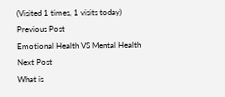(Visited 1 times, 1 visits today)
Previous Post
Emotional Health VS Mental Health
Next Post
What is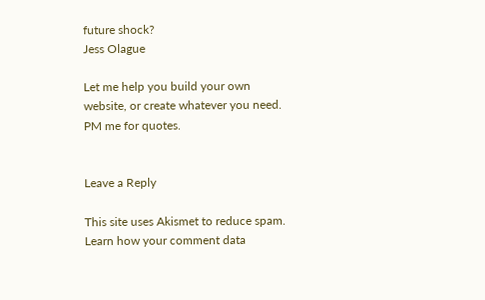future shock?
Jess Olague

Let me help you build your own website, or create whatever you need. PM me for quotes.


Leave a Reply

This site uses Akismet to reduce spam. Learn how your comment data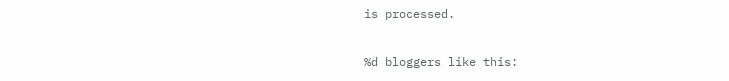is processed.

%d bloggers like this: